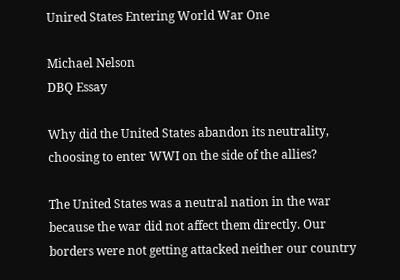Unired States Entering World War One

Michael Nelson
DBQ Essay

Why did the United States abandon its neutrality, choosing to enter WWI on the side of the allies?

The United States was a neutral nation in the war because the war did not affect them directly. Our borders were not getting attacked neither our country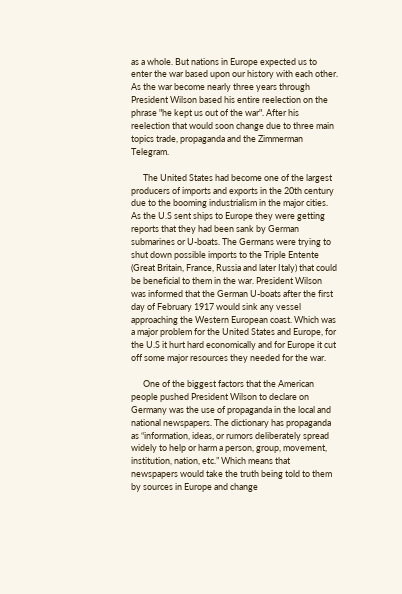as a whole. But nations in Europe expected us to enter the war based upon our history with each other. As the war become nearly three years through President Wilson based his entire reelection on the phrase "he kept us out of the war". After his reelection that would soon change due to three main topics trade, propaganda and the Zimmerman Telegram.

      The United States had become one of the largest producers of imports and exports in the 20th century due to the booming industrialism in the major cities. As the U.S sent ships to Europe they were getting reports that they had been sank by German submarines or U-boats. The Germans were trying to shut down possible imports to the Triple Entente (Great Britain, France, Russia and later Italy) that could be beneficial to them in the war. President Wilson was informed that the German U-boats after the first day of February 1917 would sink any vessel approaching the Western European coast. Which was a major problem for the United States and Europe, for the U.S it hurt hard economically and for Europe it cut off some major resources they needed for the war.

      One of the biggest factors that the American people pushed President Wilson to declare on Germany was the use of propaganda in the local and national newspapers. The dictionary has propaganda as “information, ideas, or rumors deliberately spread widely to help or harm a person, group, movement, institution, nation, etc.” Which means that newspapers would take the truth being told to them by sources in Europe and change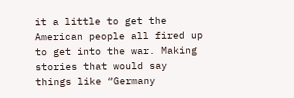it a little to get the American people all fired up to get into the war. Making stories that would say things like “Germany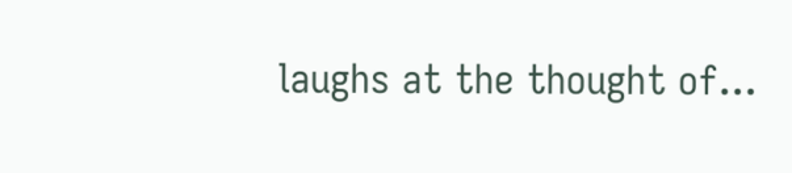laughs at the thought of...